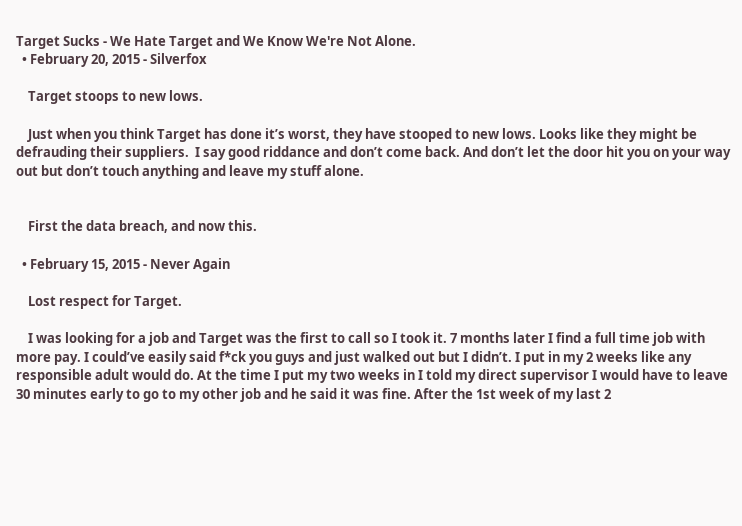Target Sucks - We Hate Target and We Know We're Not Alone.
  • February 20, 2015 - Silverfox

    Target stoops to new lows.

    Just when you think Target has done it’s worst, they have stooped to new lows. Looks like they might be defrauding their suppliers.  I say good riddance and don’t come back. And don’t let the door hit you on your way out but don’t touch anything and leave my stuff alone.


    First the data breach, and now this.

  • February 15, 2015 - Never Again

    Lost respect for Target.

    I was looking for a job and Target was the first to call so I took it. 7 months later I find a full time job with more pay. I could’ve easily said f*ck you guys and just walked out but I didn’t. I put in my 2 weeks like any responsible adult would do. At the time I put my two weeks in I told my direct supervisor I would have to leave 30 minutes early to go to my other job and he said it was fine. After the 1st week of my last 2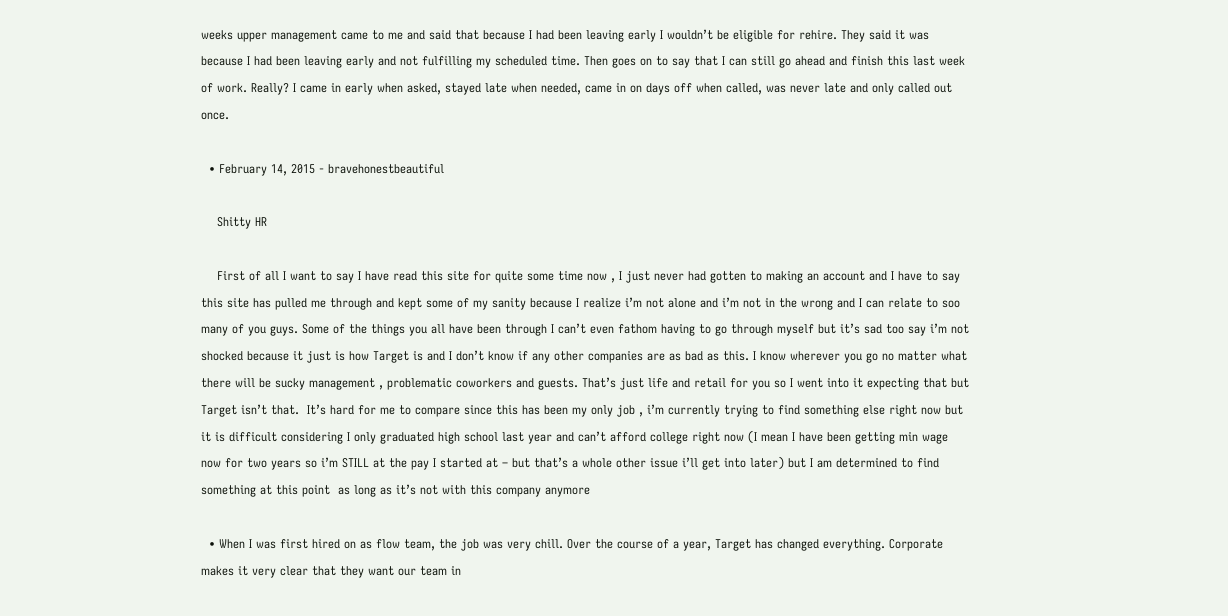weeks upper management came to me and said that because I had been leaving early I wouldn’t be eligible for rehire. They said it was because I had been leaving early and not fulfilling my scheduled time. Then goes on to say that I can still go ahead and finish this last week of work. Really? I came in early when asked, stayed late when needed, came in on days off when called, was never late and only called out once.

  • February 14, 2015 - bravehonestbeautiful

    Shitty HR

    First of all I want to say I have read this site for quite some time now , I just never had gotten to making an account and I have to say this site has pulled me through and kept some of my sanity because I realize i’m not alone and i’m not in the wrong and I can relate to soo many of you guys. Some of the things you all have been through I can’t even fathom having to go through myself but it’s sad too say i’m not shocked because it just is how Target is and I don’t know if any other companies are as bad as this. I know wherever you go no matter what there will be sucky management , problematic coworkers and guests. That’s just life and retail for you so I went into it expecting that but Target isn’t that.  It’s hard for me to compare since this has been my only job , i’m currently trying to find something else right now but it is difficult considering I only graduated high school last year and can’t afford college right now (I mean I have been getting min wage now for two years so i’m STILL at the pay I started at – but that’s a whole other issue i’ll get into later) but I am determined to find something at this point  as long as it’s not with this company anymore

  • When I was first hired on as flow team, the job was very chill. Over the course of a year, Target has changed everything. Corporate makes it very clear that they want our team in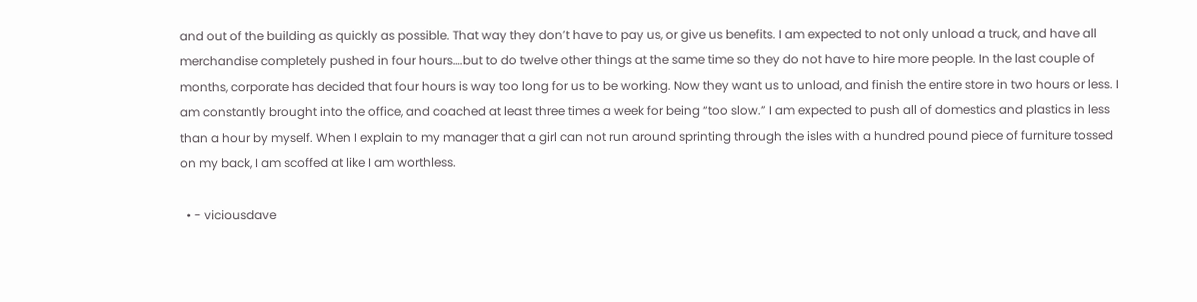and out of the building as quickly as possible. That way they don’t have to pay us, or give us benefits. I am expected to not only unload a truck, and have all merchandise completely pushed in four hours….but to do twelve other things at the same time so they do not have to hire more people. In the last couple of months, corporate has decided that four hours is way too long for us to be working. Now they want us to unload, and finish the entire store in two hours or less. I am constantly brought into the office, and coached at least three times a week for being “too slow.” I am expected to push all of domestics and plastics in less than a hour by myself. When I explain to my manager that a girl can not run around sprinting through the isles with a hundred pound piece of furniture tossed on my back, I am scoffed at like I am worthless.

  • - viciousdave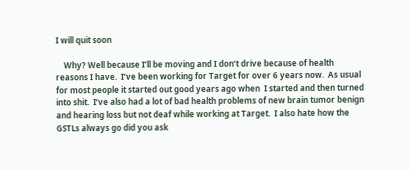I will quit soon

    Why? Well because I’ll be moving and I don’t drive because of health reasons I have.  I’ve been working for Target for over 6 years now.  As usual for most people it started out good years ago when  I started and then turned into shit.  I’ve also had a lot of bad health problems of new brain tumor benign and hearing loss but not deaf while working at Target.  I also hate how the GSTLs always go did you ask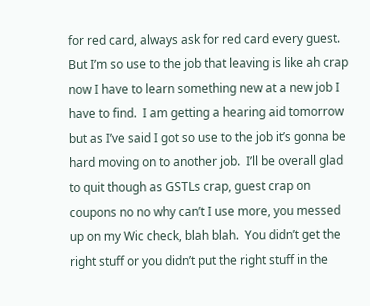for red card, always ask for red card every guest.  But I’m so use to the job that leaving is like ah crap now I have to learn something new at a new job I have to find.  I am getting a hearing aid tomorrow but as I’ve said I got so use to the job it’s gonna be hard moving on to another job.  I’ll be overall glad to quit though as GSTLs crap, guest crap on coupons no no why can’t I use more, you messed up on my Wic check, blah blah.  You didn’t get the right stuff or you didn’t put the right stuff in the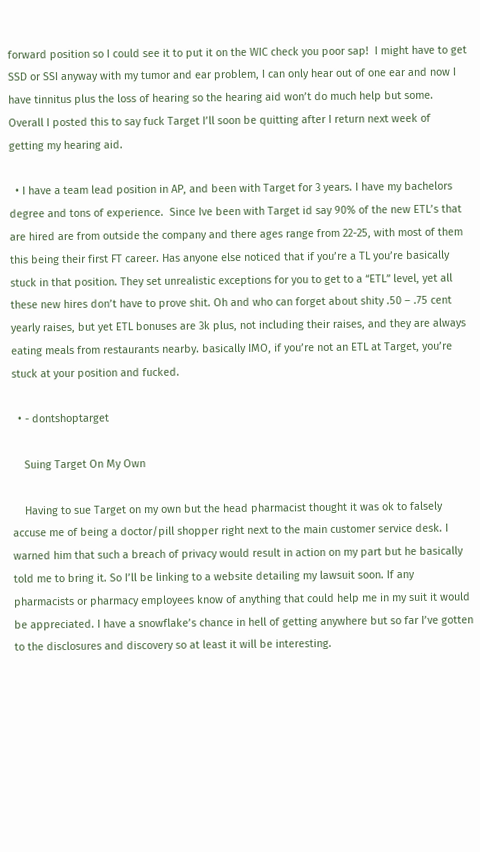forward position so I could see it to put it on the WIC check you poor sap!  I might have to get SSD or SSI anyway with my tumor and ear problem, I can only hear out of one ear and now I have tinnitus plus the loss of hearing so the hearing aid won’t do much help but some.  Overall I posted this to say fuck Target I’ll soon be quitting after I return next week of getting my hearing aid.

  • I have a team lead position in AP, and been with Target for 3 years. I have my bachelors degree and tons of experience.  Since Ive been with Target id say 90% of the new ETL’s that are hired are from outside the company and there ages range from 22-25, with most of them this being their first FT career. Has anyone else noticed that if you’re a TL you’re basically stuck in that position. They set unrealistic exceptions for you to get to a “ETL” level, yet all these new hires don’t have to prove shit. Oh and who can forget about shity .50 – .75 cent yearly raises, but yet ETL bonuses are 3k plus, not including their raises, and they are always eating meals from restaurants nearby. basically IMO, if you’re not an ETL at Target, you’re stuck at your position and fucked.

  • - dontshoptarget

    Suing Target On My Own

    Having to sue Target on my own but the head pharmacist thought it was ok to falsely accuse me of being a doctor/pill shopper right next to the main customer service desk. I warned him that such a breach of privacy would result in action on my part but he basically told me to bring it. So I’ll be linking to a website detailing my lawsuit soon. If any pharmacists or pharmacy employees know of anything that could help me in my suit it would be appreciated. I have a snowflake’s chance in hell of getting anywhere but so far I’ve gotten to the disclosures and discovery so at least it will be interesting.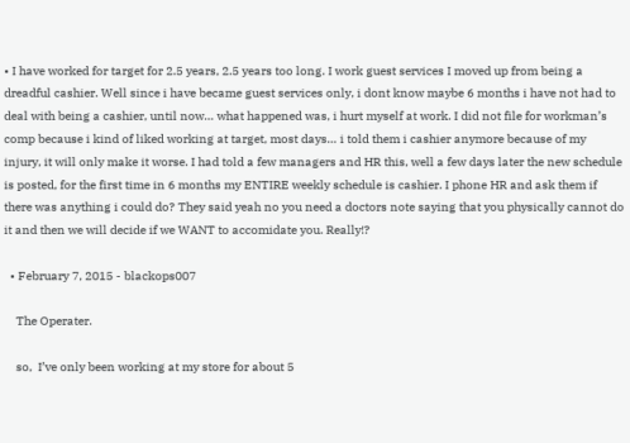• I have worked for target for 2.5 years, 2.5 years too long. I work guest services I moved up from being a dreadful cashier. Well since i have became guest services only, i dont know maybe 6 months i have not had to deal with being a cashier, until now… what happened was, i hurt myself at work. I did not file for workman’s comp because i kind of liked working at target, most days… i told them i cashier anymore because of my injury, it will only make it worse. I had told a few managers and HR this, well a few days later the new schedule is posted, for the first time in 6 months my ENTIRE weekly schedule is cashier. I phone HR and ask them if there was anything i could do? They said yeah no you need a doctors note saying that you physically cannot do it and then we will decide if we WANT to accomidate you. Really!?

  • February 7, 2015 - blackops007

    The Operater.

    so,  I’ve only been working at my store for about 5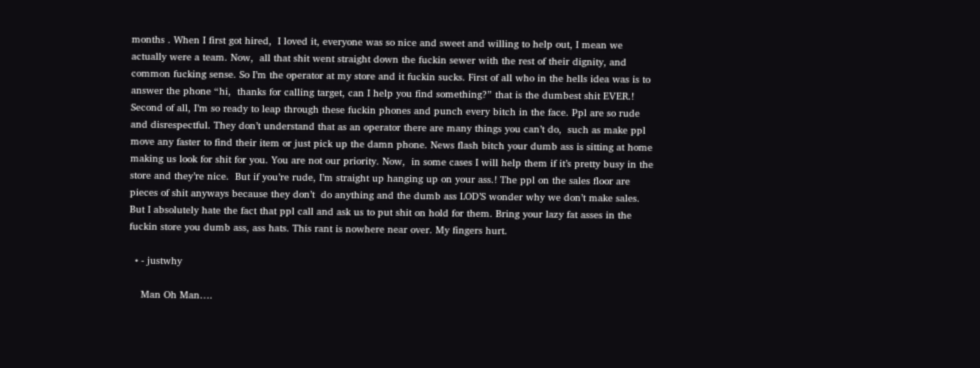months . When I first got hired,  I loved it, everyone was so nice and sweet and willing to help out, I mean we actually were a team. Now,  all that shit went straight down the fuckin sewer with the rest of their dignity, and common fucking sense. So I’m the operator at my store and it fuckin sucks. First of all who in the hells idea was is to answer the phone “hi,  thanks for calling target, can I help you find something?” that is the dumbest shit EVER.! Second of all, I’m so ready to leap through these fuckin phones and punch every bitch in the face. Ppl are so rude and disrespectful. They don’t understand that as an operator there are many things you can’t do,  such as make ppl move any faster to find their item or just pick up the damn phone. News flash bitch your dumb ass is sitting at home making us look for shit for you. You are not our priority. Now,  in some cases I will help them if it’s pretty busy in the store and they’re nice.  But if you’re rude, I’m straight up hanging up on your ass.! The ppl on the sales floor are pieces of shit anyways because they don’t  do anything and the dumb ass LOD’S wonder why we don’t make sales. But I absolutely hate the fact that ppl call and ask us to put shit on hold for them. Bring your lazy fat asses in the fuckin store you dumb ass, ass hats. This rant is nowhere near over. My fingers hurt.

  • - justwhy

    Man Oh Man….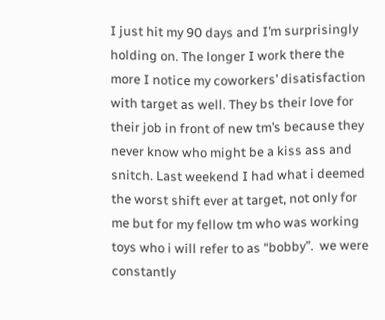I just hit my 90 days and I’m surprisingly holding on. The longer I work there the more I notice my coworkers’ disatisfaction with target as well. They bs their love for their job in front of new tm’s because they never know who might be a kiss ass and snitch. Last weekend I had what i deemed the worst shift ever at target, not only for me but for my fellow tm who was working toys who i will refer to as “bobby”.  we were constantly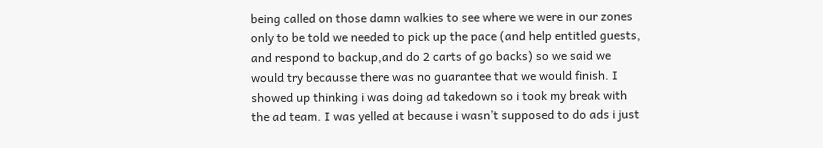being called on those damn walkies to see where we were in our zones only to be told we needed to pick up the pace (and help entitled guests, and respond to backup,and do 2 carts of go backs) so we said we would try becausse there was no guarantee that we would finish. I showed up thinking i was doing ad takedown so i took my break with the ad team. I was yelled at because i wasn’t supposed to do ads i just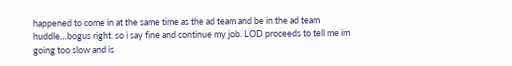happened to come in at the same time as the ad team and be in the ad team huddle…bogus right. so i say fine and continue my job. LOD proceeds to tell me im going too slow and is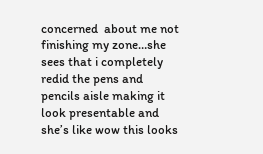concerned  about me not finishing my zone…she sees that i completely redid the pens and pencils aisle making it look presentable and she’s like wow this looks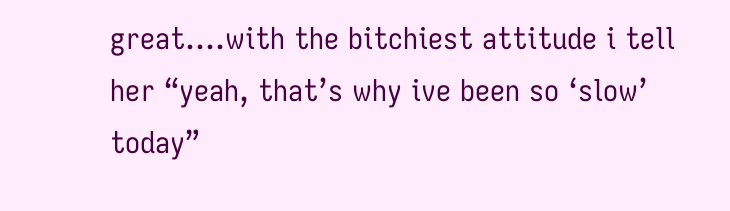great….with the bitchiest attitude i tell her “yeah, that’s why ive been so ‘slow’ today”